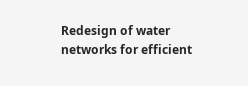Redesign of water networks for efficient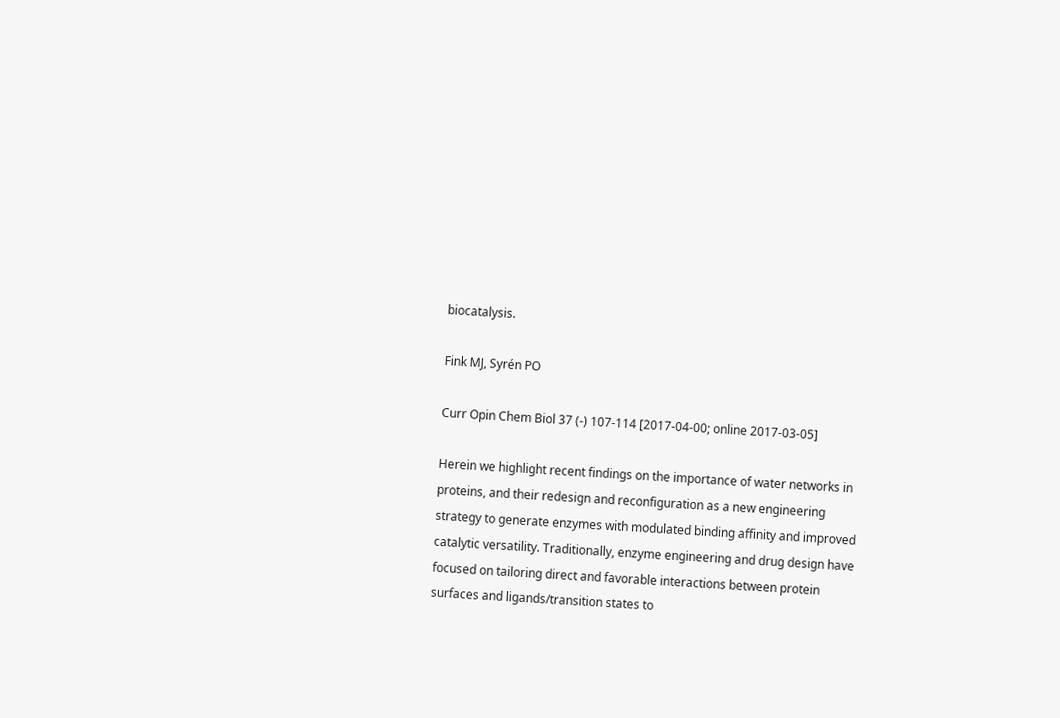biocatalysis.

Fink MJ, Syrén PO

Curr Opin Chem Biol 37 (-) 107-114 [2017-04-00; online 2017-03-05]

Herein we highlight recent findings on the importance of water networks in proteins, and their redesign and reconfiguration as a new engineering strategy to generate enzymes with modulated binding affinity and improved catalytic versatility. Traditionally, enzyme engineering and drug design have focused on tailoring direct and favorable interactions between protein surfaces and ligands/transition states to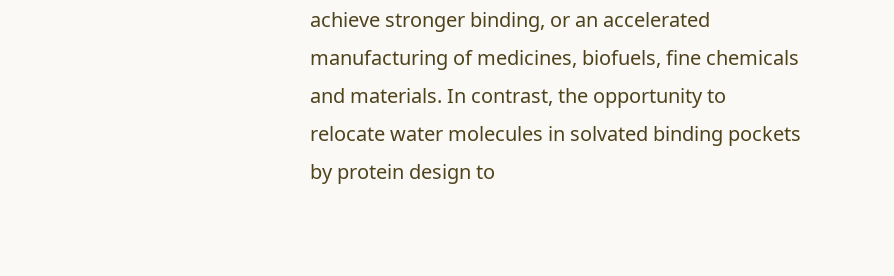achieve stronger binding, or an accelerated manufacturing of medicines, biofuels, fine chemicals and materials. In contrast, the opportunity to relocate water molecules in solvated binding pockets by protein design to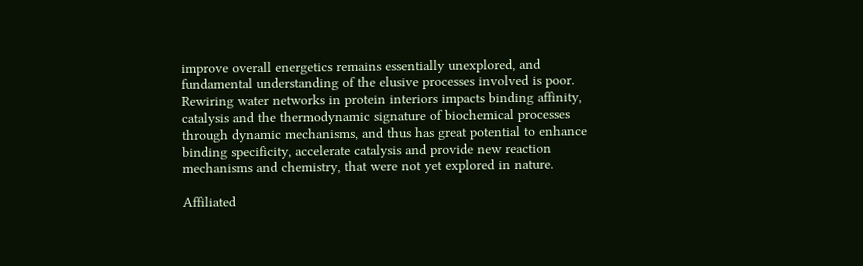improve overall energetics remains essentially unexplored, and fundamental understanding of the elusive processes involved is poor. Rewiring water networks in protein interiors impacts binding affinity, catalysis and the thermodynamic signature of biochemical processes through dynamic mechanisms, and thus has great potential to enhance binding specificity, accelerate catalysis and provide new reaction mechanisms and chemistry, that were not yet explored in nature.

Affiliated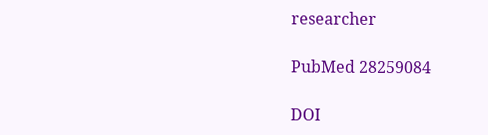researcher

PubMed 28259084

DOI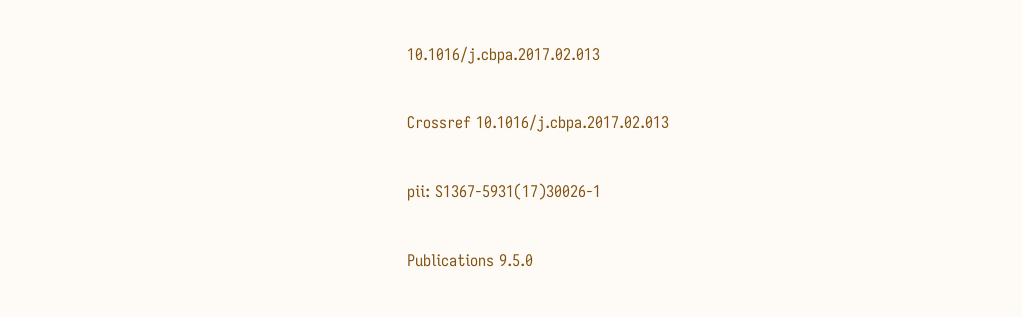10.1016/j.cbpa.2017.02.013

Crossref 10.1016/j.cbpa.2017.02.013

pii: S1367-5931(17)30026-1

Publications 9.5.0